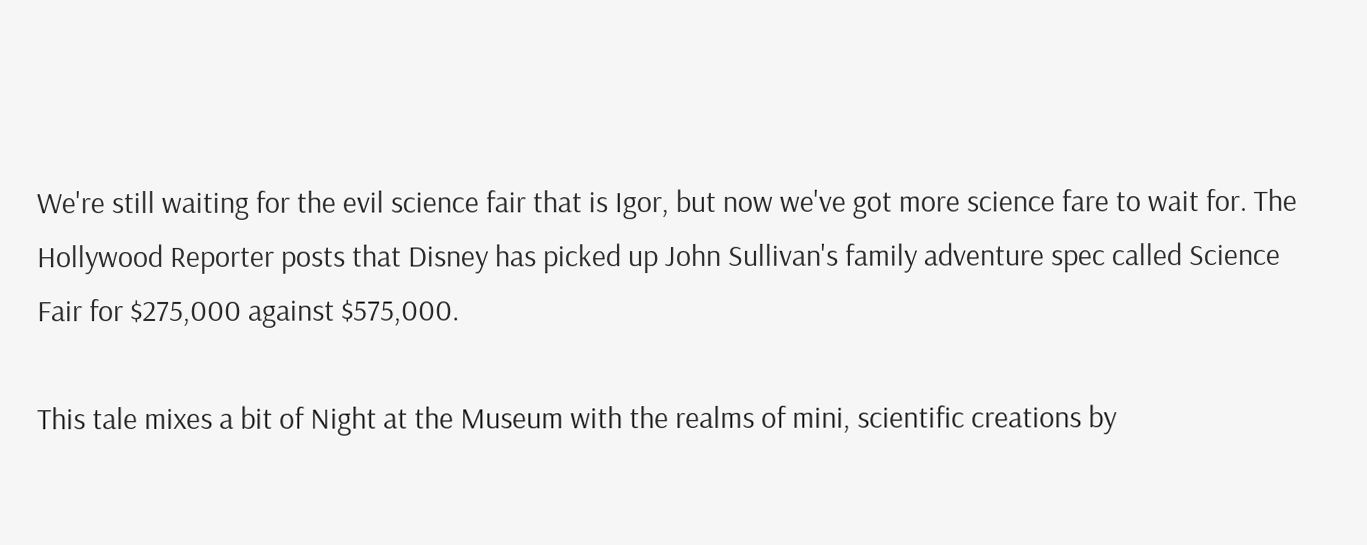We're still waiting for the evil science fair that is Igor, but now we've got more science fare to wait for. The Hollywood Reporter posts that Disney has picked up John Sullivan's family adventure spec called Science Fair for $275,000 against $575,000.

This tale mixes a bit of Night at the Museum with the realms of mini, scientific creations by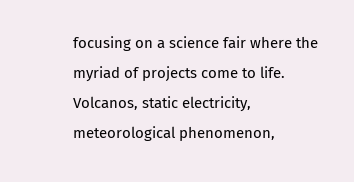focusing on a science fair where the myriad of projects come to life. Volcanos, static electricity, meteorological phenomenon,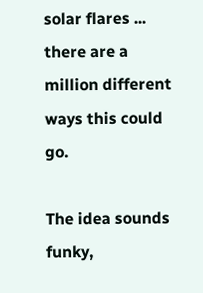solar flares ... there are a million different ways this could go.

The idea sounds funky,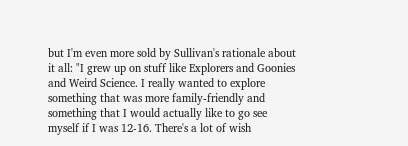but I'm even more sold by Sullivan's rationale about it all: "I grew up on stuff like Explorers and Goonies and Weird Science. I really wanted to explore something that was more family-friendly and something that I would actually like to go see myself if I was 12-16. There's a lot of wish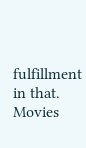fulfillment in that. Movies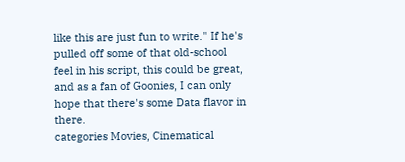like this are just fun to write." If he's pulled off some of that old-school feel in his script, this could be great, and as a fan of Goonies, I can only hope that there's some Data flavor in there.
categories Movies, Cinematical